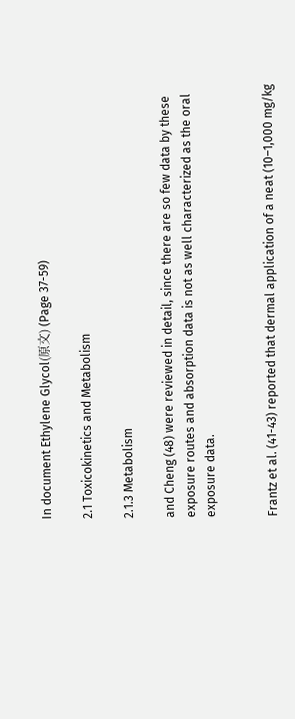In document Ethylene Glycol(原文) (Page 37-59)

2.1 Toxicokinetics and Metabolism

2.1.3 Metabolism

and Cheng (48) were reviewed in detail, since there are so few data by these exposure routes and absorption data is not as well characterized as the oral exposure data.


Frantz et al. (41-43) reported that dermal application of a neat (10–1,000 mg/kg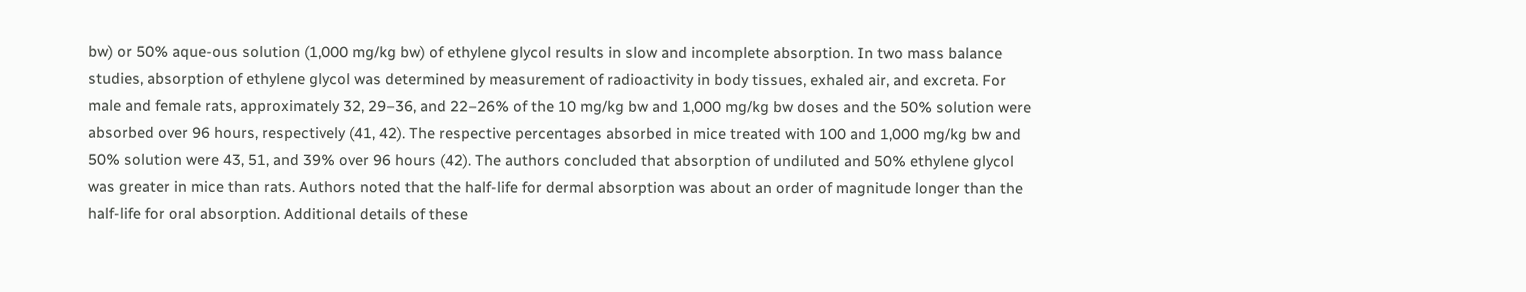bw) or 50% aque-ous solution (1,000 mg/kg bw) of ethylene glycol results in slow and incomplete absorption. In two mass balance studies, absorption of ethylene glycol was determined by measurement of radioactivity in body tissues, exhaled air, and excreta. For male and female rats, approximately 32, 29–36, and 22–26% of the 10 mg/kg bw and 1,000 mg/kg bw doses and the 50% solution were absorbed over 96 hours, respectively (41, 42). The respective percentages absorbed in mice treated with 100 and 1,000 mg/kg bw and 50% solution were 43, 51, and 39% over 96 hours (42). The authors concluded that absorption of undiluted and 50% ethylene glycol was greater in mice than rats. Authors noted that the half-life for dermal absorption was about an order of magnitude longer than the half-life for oral absorption. Additional details of these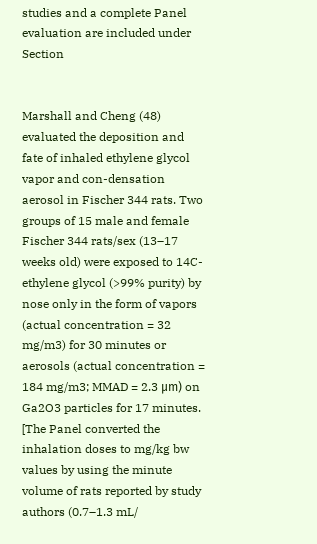studies and a complete Panel evaluation are included under Section


Marshall and Cheng (48) evaluated the deposition and fate of inhaled ethylene glycol vapor and con-densation aerosol in Fischer 344 rats. Two groups of 15 male and female Fischer 344 rats/sex (13–17 weeks old) were exposed to 14C-ethylene glycol (>99% purity) by nose only in the form of vapors (actual concentration = 32 mg/m3) for 30 minutes or aerosols (actual concentration = 184 mg/m3; MMAD = 2.3 μm) on Ga2O3 particles for 17 minutes. [The Panel converted the inhalation doses to mg/kg bw values by using the minute volume of rats reported by study authors (0.7–1.3 mL/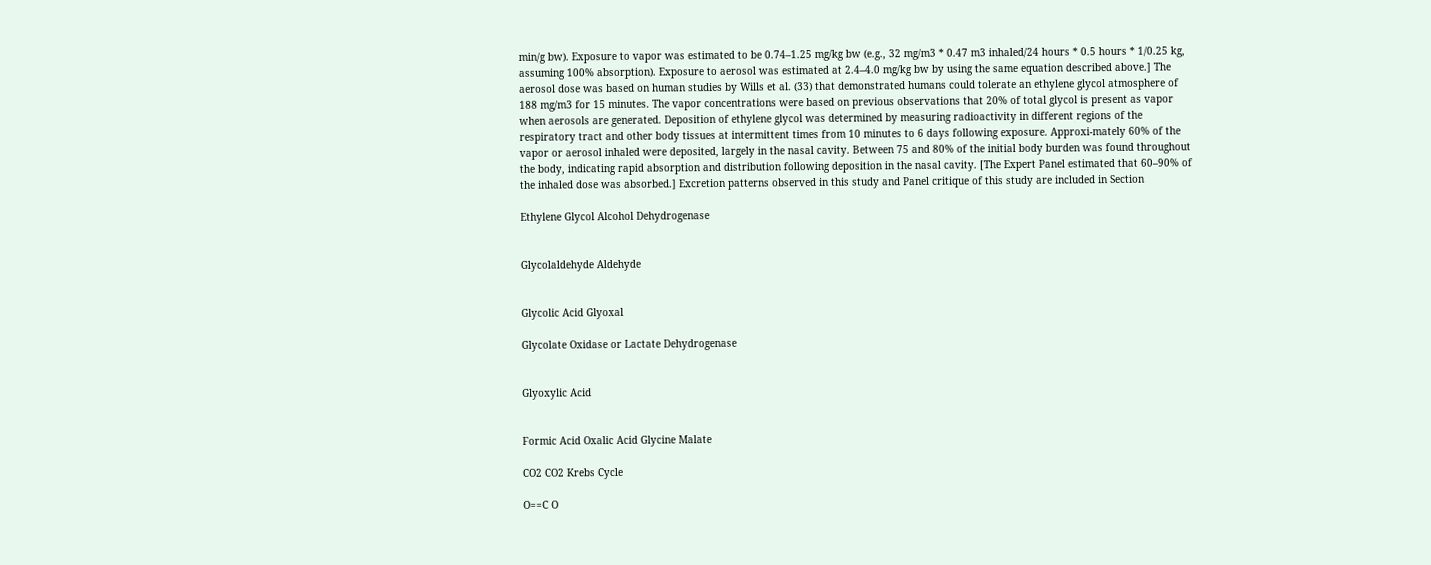min/g bw). Exposure to vapor was estimated to be 0.74–1.25 mg/kg bw (e.g., 32 mg/m3 * 0.47 m3 inhaled/24 hours * 0.5 hours * 1/0.25 kg, assuming 100% absorption). Exposure to aerosol was estimated at 2.4–4.0 mg/kg bw by using the same equation described above.] The aerosol dose was based on human studies by Wills et al. (33) that demonstrated humans could tolerate an ethylene glycol atmosphere of 188 mg/m3 for 15 minutes. The vapor concentrations were based on previous observations that 20% of total glycol is present as vapor when aerosols are generated. Deposition of ethylene glycol was determined by measuring radioactivity in different regions of the respiratory tract and other body tissues at intermittent times from 10 minutes to 6 days following exposure. Approxi-mately 60% of the vapor or aerosol inhaled were deposited, largely in the nasal cavity. Between 75 and 80% of the initial body burden was found throughout the body, indicating rapid absorption and distribution following deposition in the nasal cavity. [The Expert Panel estimated that 60–90% of the inhaled dose was absorbed.] Excretion patterns observed in this study and Panel critique of this study are included in Section

Ethylene Glycol Alcohol Dehydrogenase


Glycolaldehyde Aldehyde


Glycolic Acid Glyoxal

Glycolate Oxidase or Lactate Dehydrogenase


Glyoxylic Acid


Formic Acid Oxalic Acid Glycine Malate

CO2 CO2 Krebs Cycle

O==C O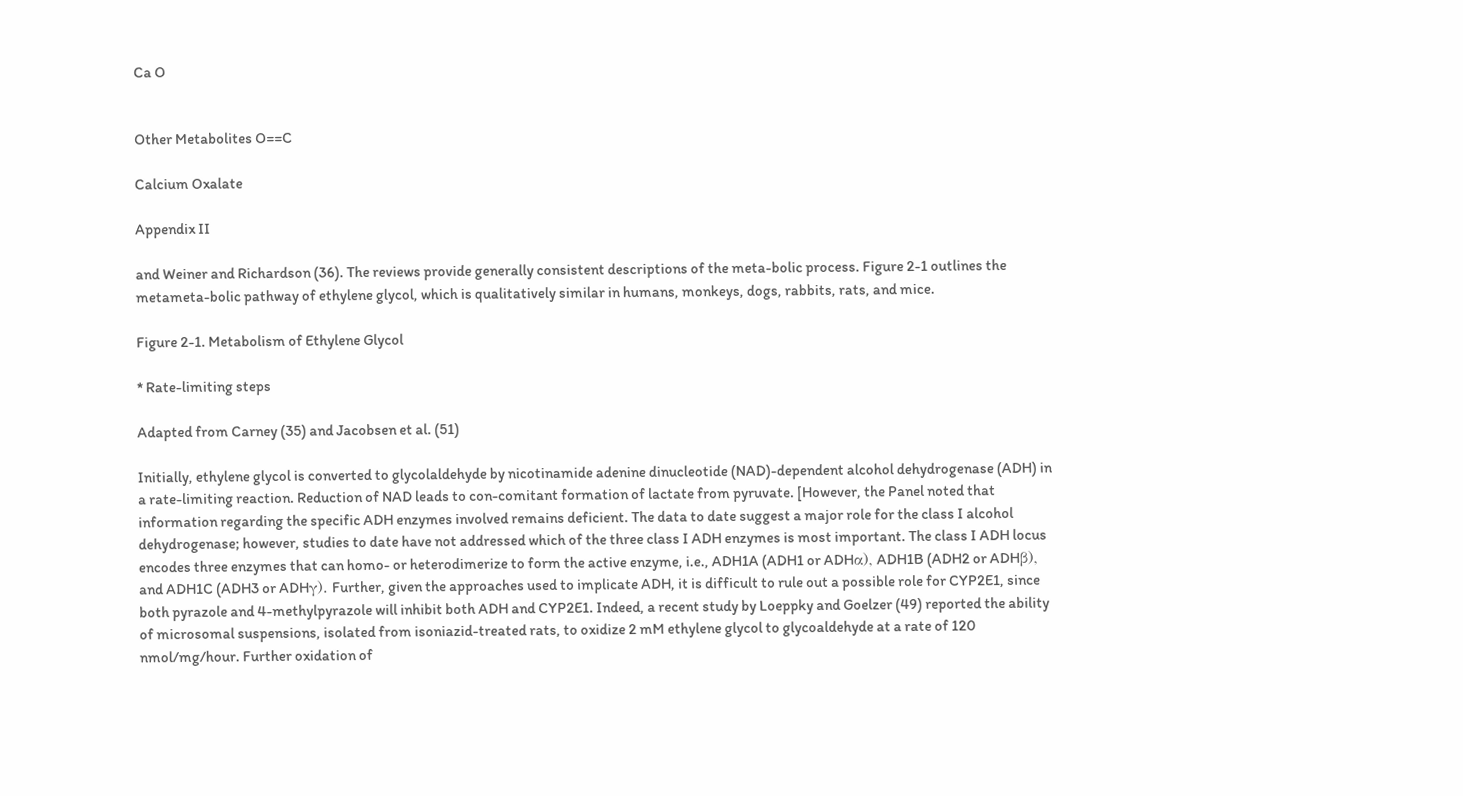Ca O


Other Metabolites O==C

Calcium Oxalate

Appendix II

and Weiner and Richardson (36). The reviews provide generally consistent descriptions of the meta-bolic process. Figure 2-1 outlines the metameta-bolic pathway of ethylene glycol, which is qualitatively similar in humans, monkeys, dogs, rabbits, rats, and mice.

Figure 2-1. Metabolism of Ethylene Glycol

* Rate-limiting steps

Adapted from Carney (35) and Jacobsen et al. (51)

Initially, ethylene glycol is converted to glycolaldehyde by nicotinamide adenine dinucleotide (NAD)-dependent alcohol dehydrogenase (ADH) in a rate-limiting reaction. Reduction of NAD leads to con-comitant formation of lactate from pyruvate. [However, the Panel noted that information regarding the specific ADH enzymes involved remains deficient. The data to date suggest a major role for the class I alcohol dehydrogenase; however, studies to date have not addressed which of the three class I ADH enzymes is most important. The class I ADH locus encodes three enzymes that can homo- or heterodimerize to form the active enzyme, i.e., ADH1A (ADH1 or ADHα), ADH1B (ADH2 or ADHβ), and ADH1C (ADH3 or ADHγ). Further, given the approaches used to implicate ADH, it is difficult to rule out a possible role for CYP2E1, since both pyrazole and 4-methylpyrazole will inhibit both ADH and CYP2E1. Indeed, a recent study by Loeppky and Goelzer (49) reported the ability of microsomal suspensions, isolated from isoniazid-treated rats, to oxidize 2 mM ethylene glycol to glycoaldehyde at a rate of 120 nmol/mg/hour. Further oxidation of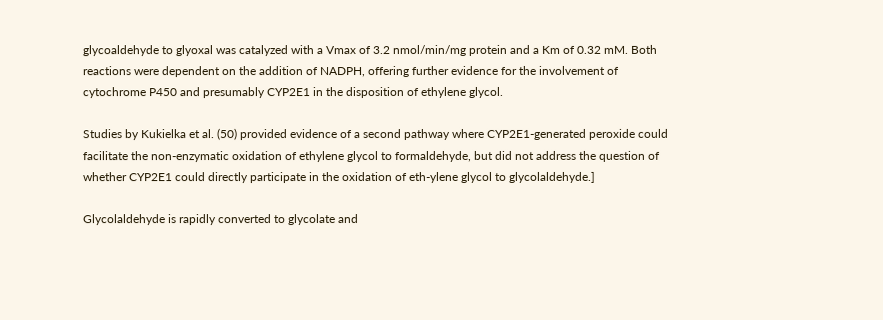glycoaldehyde to glyoxal was catalyzed with a Vmax of 3.2 nmol/min/mg protein and a Km of 0.32 mM. Both reactions were dependent on the addition of NADPH, offering further evidence for the involvement of cytochrome P450 and presumably CYP2E1 in the disposition of ethylene glycol.

Studies by Kukielka et al. (50) provided evidence of a second pathway where CYP2E1-generated peroxide could facilitate the non-enzymatic oxidation of ethylene glycol to formaldehyde, but did not address the question of whether CYP2E1 could directly participate in the oxidation of eth-ylene glycol to glycolaldehyde.]

Glycolaldehyde is rapidly converted to glycolate and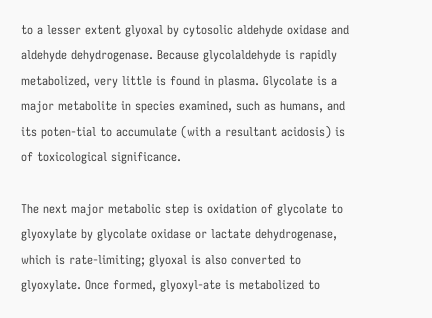to a lesser extent glyoxal by cytosolic aldehyde oxidase and aldehyde dehydrogenase. Because glycolaldehyde is rapidly metabolized, very little is found in plasma. Glycolate is a major metabolite in species examined, such as humans, and its poten-tial to accumulate (with a resultant acidosis) is of toxicological significance.

The next major metabolic step is oxidation of glycolate to glyoxylate by glycolate oxidase or lactate dehydrogenase, which is rate-limiting; glyoxal is also converted to glyoxylate. Once formed, glyoxyl-ate is metabolized to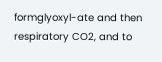formglyoxyl-ate and then respiratory CO2, and to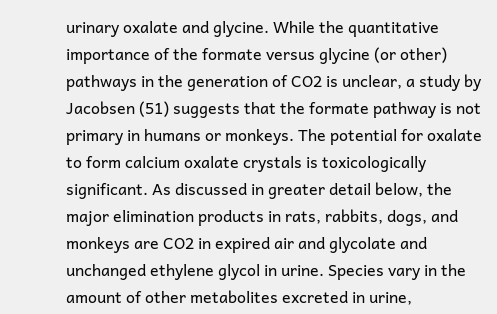urinary oxalate and glycine. While the quantitative importance of the formate versus glycine (or other) pathways in the generation of CO2 is unclear, a study by Jacobsen (51) suggests that the formate pathway is not primary in humans or monkeys. The potential for oxalate to form calcium oxalate crystals is toxicologically significant. As discussed in greater detail below, the major elimination products in rats, rabbits, dogs, and monkeys are CO2 in expired air and glycolate and unchanged ethylene glycol in urine. Species vary in the amount of other metabolites excreted in urine,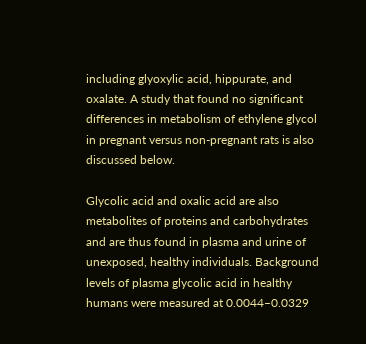including glyoxylic acid, hippurate, and oxalate. A study that found no significant differences in metabolism of ethylene glycol in pregnant versus non-pregnant rats is also discussed below.

Glycolic acid and oxalic acid are also metabolites of proteins and carbohydrates and are thus found in plasma and urine of unexposed, healthy individuals. Background levels of plasma glycolic acid in healthy humans were measured at 0.0044–0.0329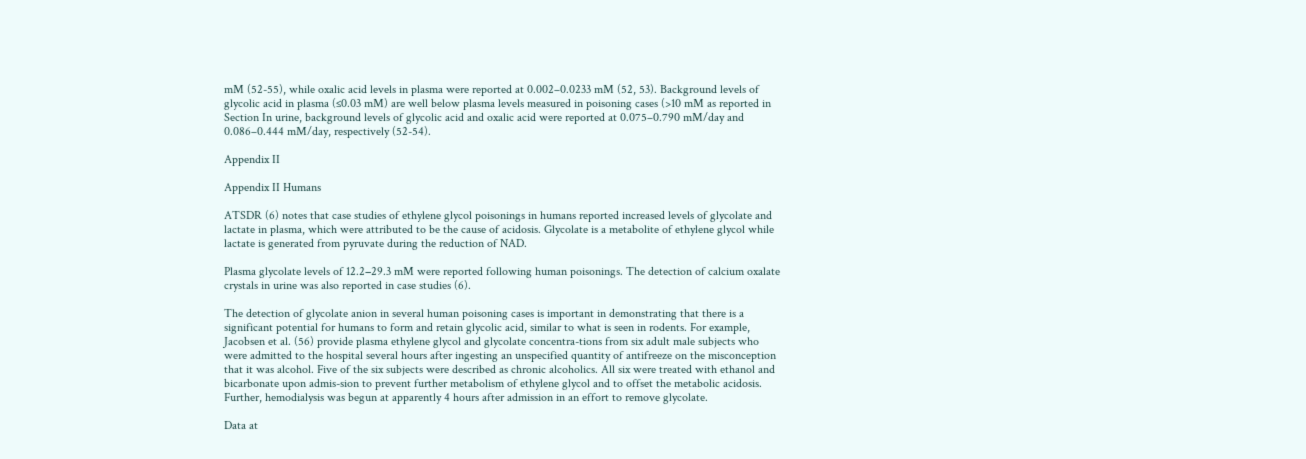mM (52-55), while oxalic acid levels in plasma were reported at 0.002–0.0233 mM (52, 53). Background levels of glycolic acid in plasma (≤0.03 mM) are well below plasma levels measured in poisoning cases (>10 mM as reported in Section In urine, background levels of glycolic acid and oxalic acid were reported at 0.075–0.790 mM/day and 0.086–0.444 mM/day, respectively (52-54).

Appendix II

Appendix II Humans

ATSDR (6) notes that case studies of ethylene glycol poisonings in humans reported increased levels of glycolate and lactate in plasma, which were attributed to be the cause of acidosis. Glycolate is a metabolite of ethylene glycol while lactate is generated from pyruvate during the reduction of NAD.

Plasma glycolate levels of 12.2−29.3 mM were reported following human poisonings. The detection of calcium oxalate crystals in urine was also reported in case studies (6).

The detection of glycolate anion in several human poisoning cases is important in demonstrating that there is a significant potential for humans to form and retain glycolic acid, similar to what is seen in rodents. For example, Jacobsen et al. (56) provide plasma ethylene glycol and glycolate concentra-tions from six adult male subjects who were admitted to the hospital several hours after ingesting an unspecified quantity of antifreeze on the misconception that it was alcohol. Five of the six subjects were described as chronic alcoholics. All six were treated with ethanol and bicarbonate upon admis-sion to prevent further metabolism of ethylene glycol and to offset the metabolic acidosis. Further, hemodialysis was begun at apparently 4 hours after admission in an effort to remove glycolate.

Data at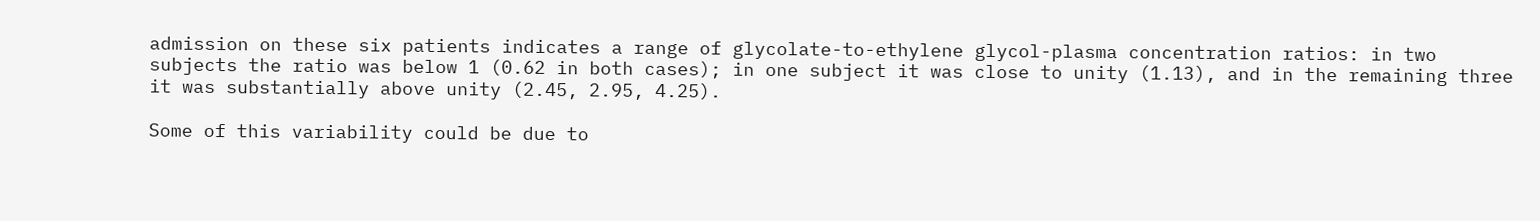admission on these six patients indicates a range of glycolate-to-ethylene glycol-plasma concentration ratios: in two subjects the ratio was below 1 (0.62 in both cases); in one subject it was close to unity (1.13), and in the remaining three it was substantially above unity (2.45, 2.95, 4.25).

Some of this variability could be due to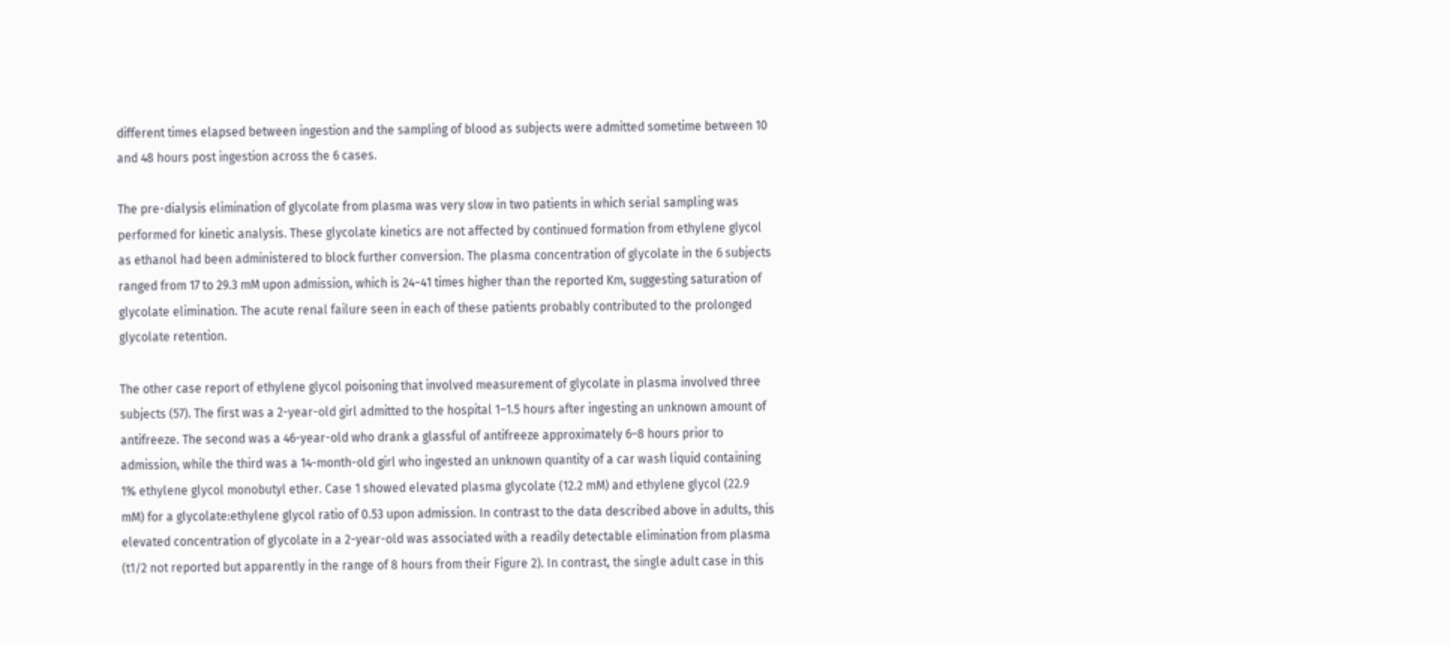different times elapsed between ingestion and the sampling of blood as subjects were admitted sometime between 10 and 48 hours post ingestion across the 6 cases.

The pre-dialysis elimination of glycolate from plasma was very slow in two patients in which serial sampling was performed for kinetic analysis. These glycolate kinetics are not affected by continued formation from ethylene glycol as ethanol had been administered to block further conversion. The plasma concentration of glycolate in the 6 subjects ranged from 17 to 29.3 mM upon admission, which is 24−41 times higher than the reported Km, suggesting saturation of glycolate elimination. The acute renal failure seen in each of these patients probably contributed to the prolonged glycolate retention.

The other case report of ethylene glycol poisoning that involved measurement of glycolate in plasma involved three subjects (57). The first was a 2-year-old girl admitted to the hospital 1–1.5 hours after ingesting an unknown amount of antifreeze. The second was a 46-year-old who drank a glassful of antifreeze approximately 6–8 hours prior to admission, while the third was a 14-month-old girl who ingested an unknown quantity of a car wash liquid containing 1% ethylene glycol monobutyl ether. Case 1 showed elevated plasma glycolate (12.2 mM) and ethylene glycol (22.9 mM) for a glycolate:ethylene glycol ratio of 0.53 upon admission. In contrast to the data described above in adults, this elevated concentration of glycolate in a 2-year-old was associated with a readily detectable elimination from plasma (t1/2 not reported but apparently in the range of 8 hours from their Figure 2). In contrast, the single adult case in this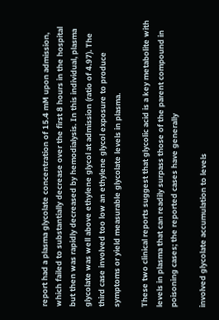report had a plasma glycolate concentration of 15.4 mM upon admission, which failed to substantially decrease over the first 8 hours in the hospital but then was rapidly decreased by hemodialysis. In this individual, plasma glycolate was well above ethylene glycol at admission (ratio of 4.97). The third case involved too low an ethylene glycol exposure to produce symptoms or yield measurable glycolate levels in plasma.

These two clinical reports suggest that glycolic acid is a key metabolite with levels in plasma that can readily surpass those of the parent compound in poisoning cases; the reported cases have generally

involved glycolate accumulation to levels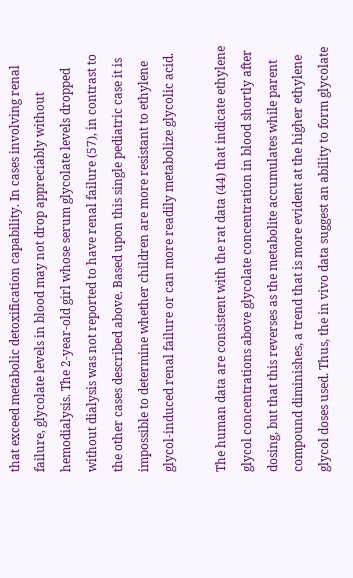that exceed metabolic detoxification capability. In cases involving renal failure, glycolate levels in blood may not drop appreciably without hemodialysis. The 2-year-old girl whose serum glycolate levels dropped without dialysis was not reported to have renal failure (57), in contrast to the other cases described above. Based upon this single pediatric case it is impossible to determine whether children are more resistant to ethylene glycol-induced renal failure or can more readily metabolize glycolic acid.

The human data are consistent with the rat data (44) that indicate ethylene glycol concentrations above glycolate concentration in blood shortly after dosing, but that this reverses as the metabolite accumulates while parent compound diminishes, a trend that is more evident at the higher ethylene glycol doses used. Thus, the in vivo data suggest an ability to form glycolate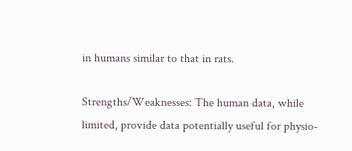in humans similar to that in rats.

Strengths/Weaknesses: The human data, while limited, provide data potentially useful for physio-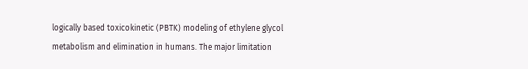logically based toxicokinetic (PBTK) modeling of ethylene glycol metabolism and elimination in humans. The major limitation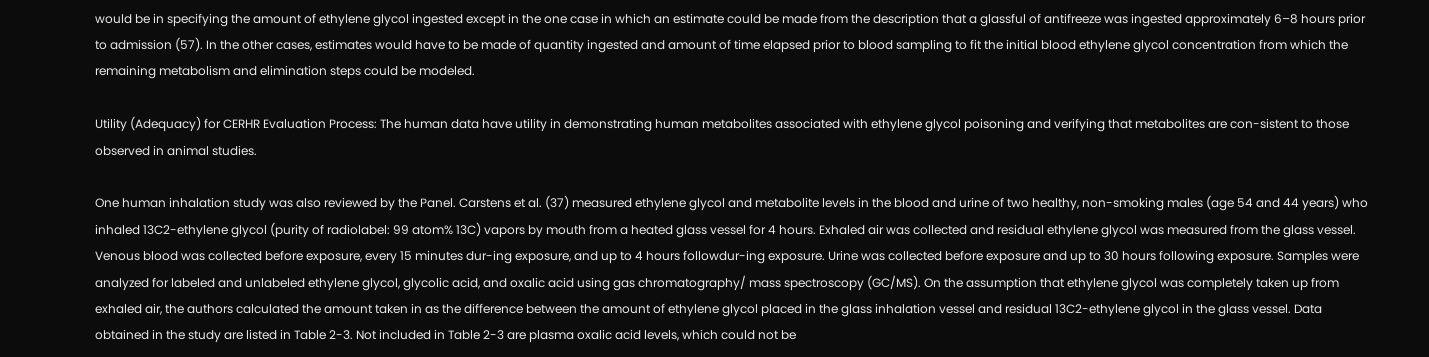would be in specifying the amount of ethylene glycol ingested except in the one case in which an estimate could be made from the description that a glassful of antifreeze was ingested approximately 6–8 hours prior to admission (57). In the other cases, estimates would have to be made of quantity ingested and amount of time elapsed prior to blood sampling to fit the initial blood ethylene glycol concentration from which the remaining metabolism and elimination steps could be modeled.

Utility (Adequacy) for CERHR Evaluation Process: The human data have utility in demonstrating human metabolites associated with ethylene glycol poisoning and verifying that metabolites are con-sistent to those observed in animal studies.

One human inhalation study was also reviewed by the Panel. Carstens et al. (37) measured ethylene glycol and metabolite levels in the blood and urine of two healthy, non-smoking males (age 54 and 44 years) who inhaled 13C2-ethylene glycol (purity of radiolabel: 99 atom% 13C) vapors by mouth from a heated glass vessel for 4 hours. Exhaled air was collected and residual ethylene glycol was measured from the glass vessel. Venous blood was collected before exposure, every 15 minutes dur-ing exposure, and up to 4 hours followdur-ing exposure. Urine was collected before exposure and up to 30 hours following exposure. Samples were analyzed for labeled and unlabeled ethylene glycol, glycolic acid, and oxalic acid using gas chromatography/ mass spectroscopy (GC/MS). On the assumption that ethylene glycol was completely taken up from exhaled air, the authors calculated the amount taken in as the difference between the amount of ethylene glycol placed in the glass inhalation vessel and residual 13C2-ethylene glycol in the glass vessel. Data obtained in the study are listed in Table 2-3. Not included in Table 2-3 are plasma oxalic acid levels, which could not be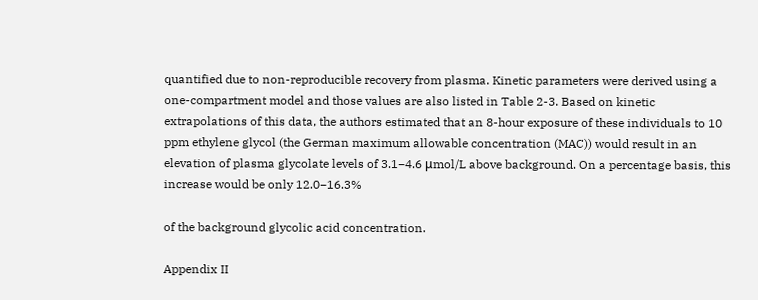quantified due to non-reproducible recovery from plasma. Kinetic parameters were derived using a one-compartment model and those values are also listed in Table 2-3. Based on kinetic extrapolations of this data, the authors estimated that an 8-hour exposure of these individuals to 10 ppm ethylene glycol (the German maximum allowable concentration (MAC)) would result in an elevation of plasma glycolate levels of 3.1−4.6 μmol/L above background. On a percentage basis, this increase would be only 12.0−16.3%

of the background glycolic acid concentration.

Appendix II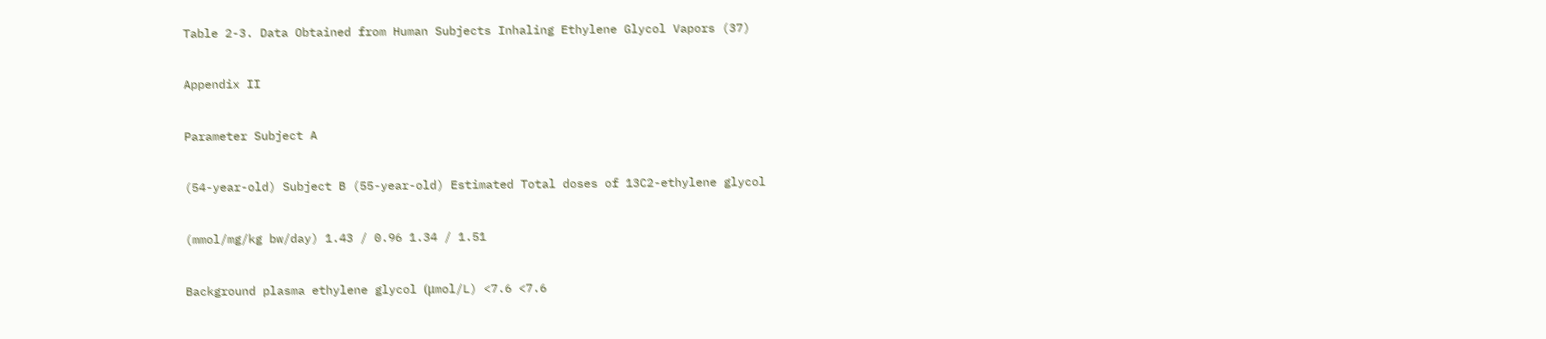Table 2-3. Data Obtained from Human Subjects Inhaling Ethylene Glycol Vapors (37)

Appendix II

Parameter Subject A

(54-year-old) Subject B (55-year-old) Estimated Total doses of 13C2-ethylene glycol

(mmol/mg/kg bw/day) 1.43 / 0.96 1.34 / 1.51

Background plasma ethylene glycol (μmol/L) <7.6 <7.6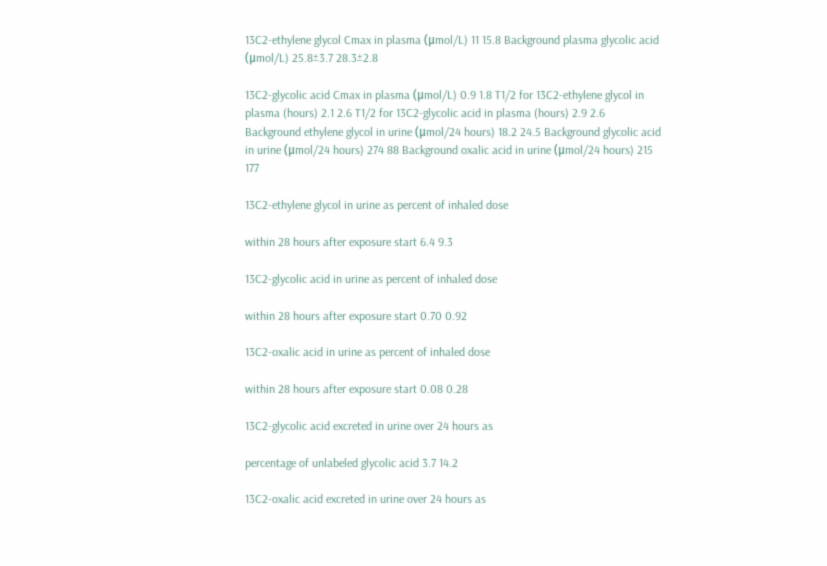13C2-ethylene glycol Cmax in plasma (μmol/L) 11 15.8 Background plasma glycolic acid (μmol/L) 25.8±3.7 28.3±2.8

13C2-glycolic acid Cmax in plasma (μmol/L) 0.9 1.8 T1/2 for 13C2-ethylene glycol in plasma (hours) 2.1 2.6 T1/2 for 13C2-glycolic acid in plasma (hours) 2.9 2.6 Background ethylene glycol in urine (μmol/24 hours) 18.2 24.5 Background glycolic acid in urine (μmol/24 hours) 274 88 Background oxalic acid in urine (μmol/24 hours) 215 177

13C2-ethylene glycol in urine as percent of inhaled dose

within 28 hours after exposure start 6.4 9.3

13C2-glycolic acid in urine as percent of inhaled dose

within 28 hours after exposure start 0.70 0.92

13C2-oxalic acid in urine as percent of inhaled dose

within 28 hours after exposure start 0.08 0.28

13C2-glycolic acid excreted in urine over 24 hours as

percentage of unlabeled glycolic acid 3.7 14.2

13C2-oxalic acid excreted in urine over 24 hours as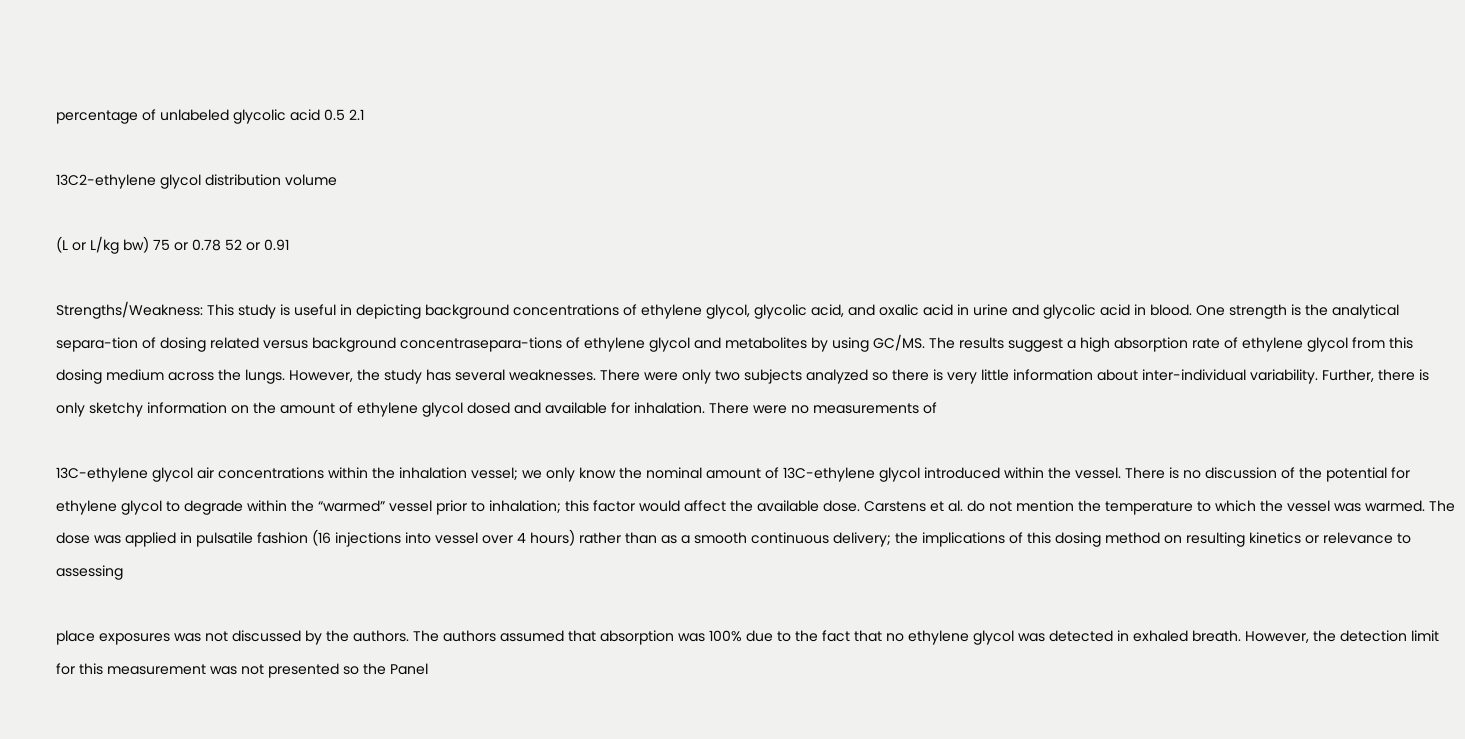percentage of unlabeled glycolic acid 0.5 2.1

13C2-ethylene glycol distribution volume

(L or L/kg bw) 75 or 0.78 52 or 0.91

Strengths/Weakness: This study is useful in depicting background concentrations of ethylene glycol, glycolic acid, and oxalic acid in urine and glycolic acid in blood. One strength is the analytical separa-tion of dosing related versus background concentrasepara-tions of ethylene glycol and metabolites by using GC/MS. The results suggest a high absorption rate of ethylene glycol from this dosing medium across the lungs. However, the study has several weaknesses. There were only two subjects analyzed so there is very little information about inter-individual variability. Further, there is only sketchy information on the amount of ethylene glycol dosed and available for inhalation. There were no measurements of

13C-ethylene glycol air concentrations within the inhalation vessel; we only know the nominal amount of 13C-ethylene glycol introduced within the vessel. There is no discussion of the potential for ethylene glycol to degrade within the “warmed” vessel prior to inhalation; this factor would affect the available dose. Carstens et al. do not mention the temperature to which the vessel was warmed. The dose was applied in pulsatile fashion (16 injections into vessel over 4 hours) rather than as a smooth continuous delivery; the implications of this dosing method on resulting kinetics or relevance to assessing

place exposures was not discussed by the authors. The authors assumed that absorption was 100% due to the fact that no ethylene glycol was detected in exhaled breath. However, the detection limit for this measurement was not presented so the Panel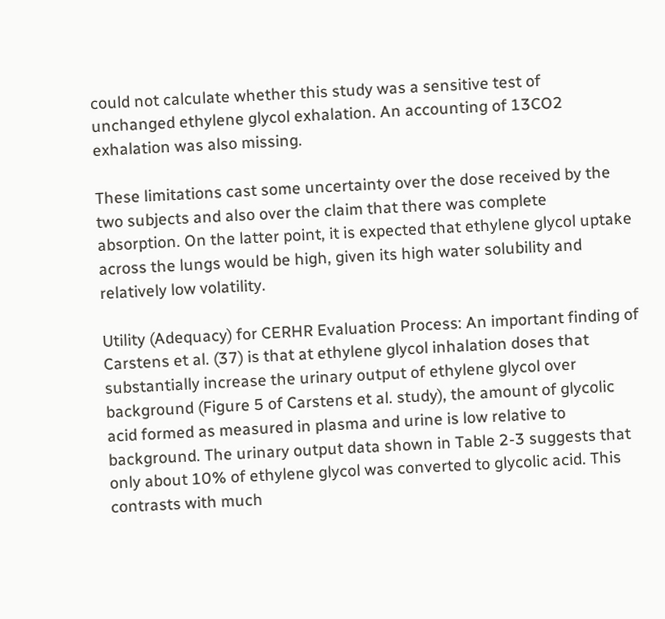could not calculate whether this study was a sensitive test of unchanged ethylene glycol exhalation. An accounting of 13CO2 exhalation was also missing.

These limitations cast some uncertainty over the dose received by the two subjects and also over the claim that there was complete absorption. On the latter point, it is expected that ethylene glycol uptake across the lungs would be high, given its high water solubility and relatively low volatility.

Utility (Adequacy) for CERHR Evaluation Process: An important finding of Carstens et al. (37) is that at ethylene glycol inhalation doses that substantially increase the urinary output of ethylene glycol over background (Figure 5 of Carstens et al. study), the amount of glycolic acid formed as measured in plasma and urine is low relative to background. The urinary output data shown in Table 2-3 suggests that only about 10% of ethylene glycol was converted to glycolic acid. This contrasts with much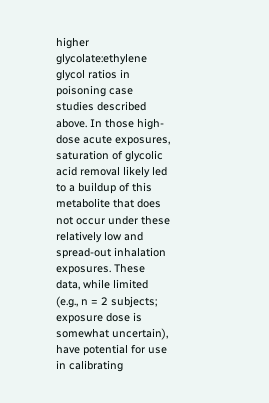higher glycolate:ethylene glycol ratios in poisoning case studies described above. In those high-dose acute exposures, saturation of glycolic acid removal likely led to a buildup of this metabolite that does not occur under these relatively low and spread-out inhalation exposures. These data, while limited (e.g., n = 2 subjects; exposure dose is somewhat uncertain), have potential for use in calibrating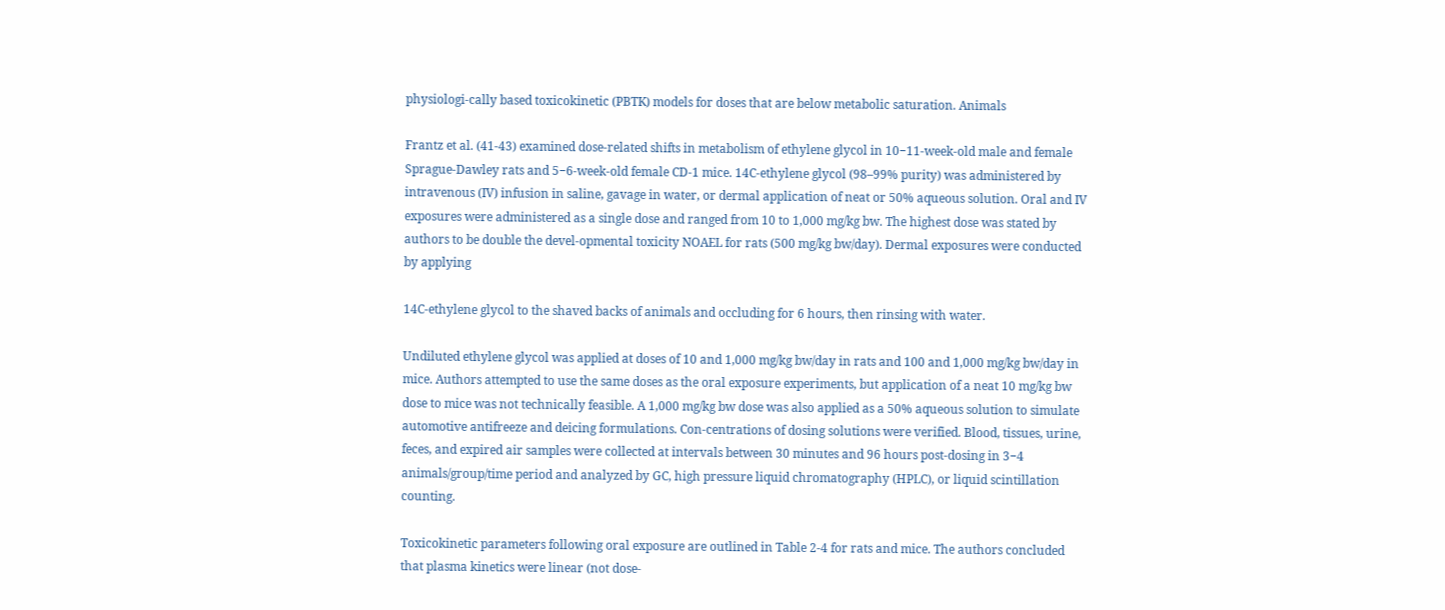physiologi-cally based toxicokinetic (PBTK) models for doses that are below metabolic saturation. Animals

Frantz et al. (41-43) examined dose-related shifts in metabolism of ethylene glycol in 10−11-week-old male and female Sprague-Dawley rats and 5−6-week-old female CD-1 mice. 14C-ethylene glycol (98–99% purity) was administered by intravenous (IV) infusion in saline, gavage in water, or dermal application of neat or 50% aqueous solution. Oral and IV exposures were administered as a single dose and ranged from 10 to 1,000 mg/kg bw. The highest dose was stated by authors to be double the devel-opmental toxicity NOAEL for rats (500 mg/kg bw/day). Dermal exposures were conducted by applying

14C-ethylene glycol to the shaved backs of animals and occluding for 6 hours, then rinsing with water.

Undiluted ethylene glycol was applied at doses of 10 and 1,000 mg/kg bw/day in rats and 100 and 1,000 mg/kg bw/day in mice. Authors attempted to use the same doses as the oral exposure experiments, but application of a neat 10 mg/kg bw dose to mice was not technically feasible. A 1,000 mg/kg bw dose was also applied as a 50% aqueous solution to simulate automotive antifreeze and deicing formulations. Con-centrations of dosing solutions were verified. Blood, tissues, urine, feces, and expired air samples were collected at intervals between 30 minutes and 96 hours post-dosing in 3−4 animals/group/time period and analyzed by GC, high pressure liquid chromatography (HPLC), or liquid scintillation counting.

Toxicokinetic parameters following oral exposure are outlined in Table 2-4 for rats and mice. The authors concluded that plasma kinetics were linear (not dose-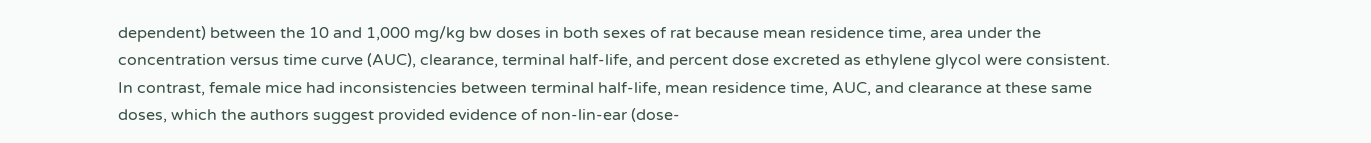dependent) between the 10 and 1,000 mg/kg bw doses in both sexes of rat because mean residence time, area under the concentration versus time curve (AUC), clearance, terminal half-life, and percent dose excreted as ethylene glycol were consistent. In contrast, female mice had inconsistencies between terminal half-life, mean residence time, AUC, and clearance at these same doses, which the authors suggest provided evidence of non-lin-ear (dose-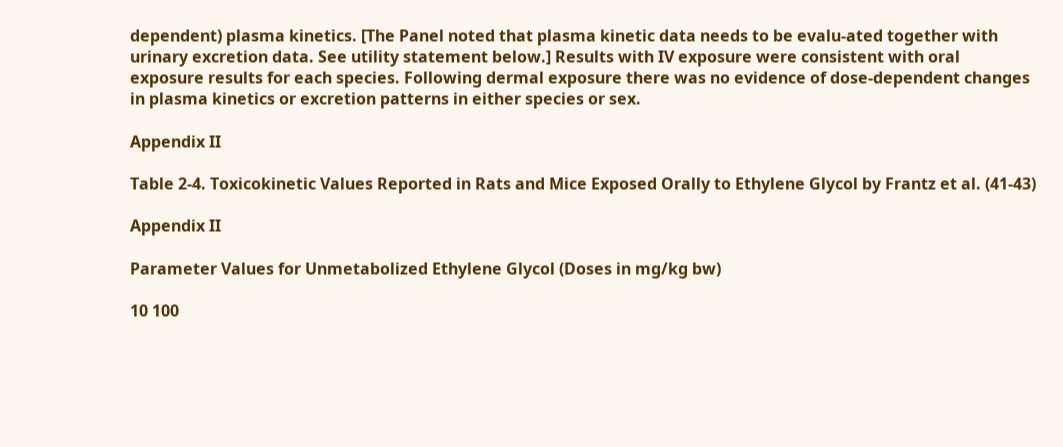dependent) plasma kinetics. [The Panel noted that plasma kinetic data needs to be evalu-ated together with urinary excretion data. See utility statement below.] Results with IV exposure were consistent with oral exposure results for each species. Following dermal exposure there was no evidence of dose-dependent changes in plasma kinetics or excretion patterns in either species or sex.

Appendix II

Table 2-4. Toxicokinetic Values Reported in Rats and Mice Exposed Orally to Ethylene Glycol by Frantz et al. (41-43)

Appendix II

Parameter Values for Unmetabolized Ethylene Glycol (Doses in mg/kg bw)

10 100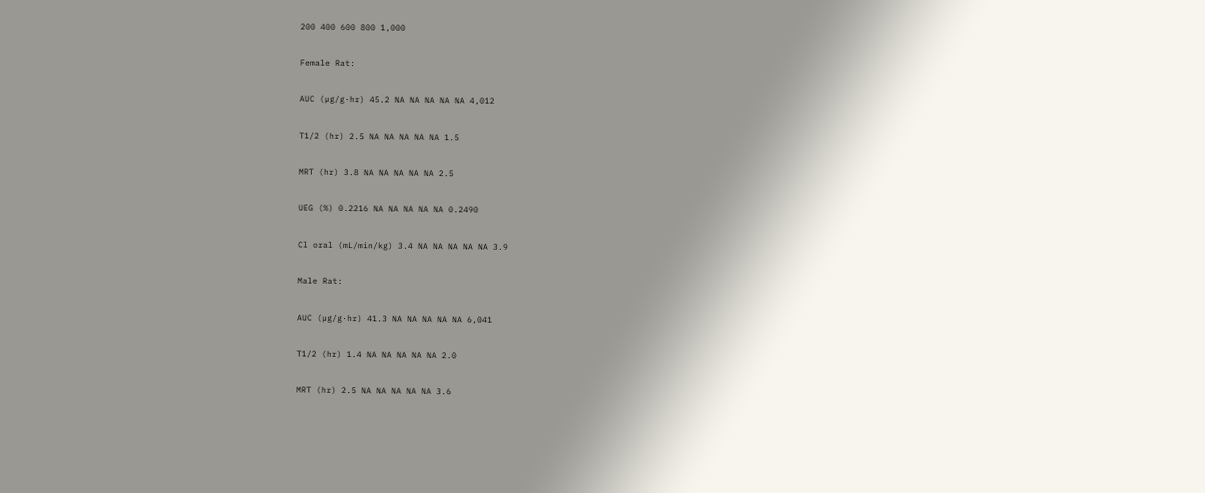200 400 600 800 1,000

Female Rat:

AUC (µg/g·hr) 45.2 NA NA NA NA NA 4,012

T1/2 (hr) 2.5 NA NA NA NA NA 1.5

MRT (hr) 3.8 NA NA NA NA NA 2.5

UEG (%) 0.2216 NA NA NA NA NA 0.2490

Cl oral (mL/min/kg) 3.4 NA NA NA NA NA 3.9

Male Rat:

AUC (µg/g·hr) 41.3 NA NA NA NA NA 6,041

T1/2 (hr) 1.4 NA NA NA NA NA 2.0

MRT (hr) 2.5 NA NA NA NA NA 3.6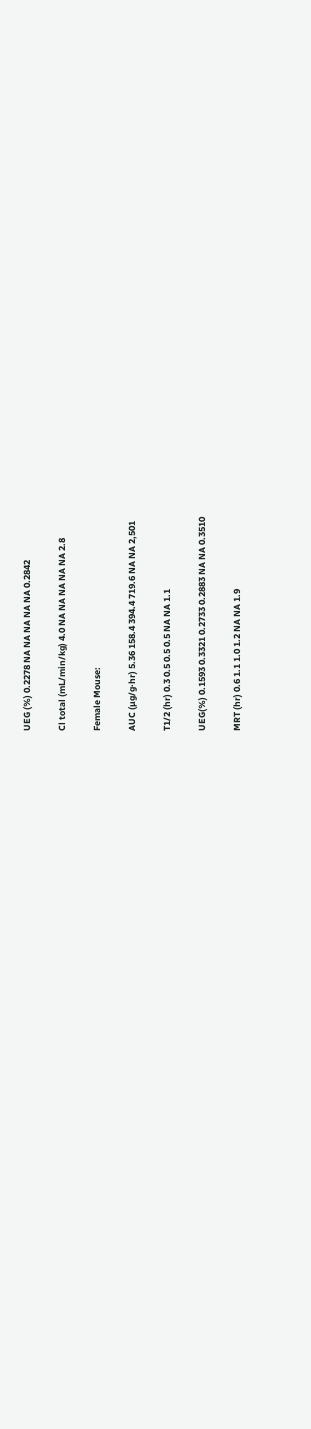UEG (%) 0.2278 NA NA NA NA NA 0.2842

Cl total (mL/min/kg) 4.0 NA NA NA NA NA 2.8

Female Mouse:

AUC (µg/g·hr) 5.36 158.4 394.4 719.6 NA NA 2,501

T1/2 (hr) 0.3 0.5 0.5 0.5 NA NA 1.1

UEG(%) 0.1593 0.3321 0.2733 0.2883 NA NA 0.3510

MRT (hr) 0.6 1.1 1.0 1.2 NA NA 1.9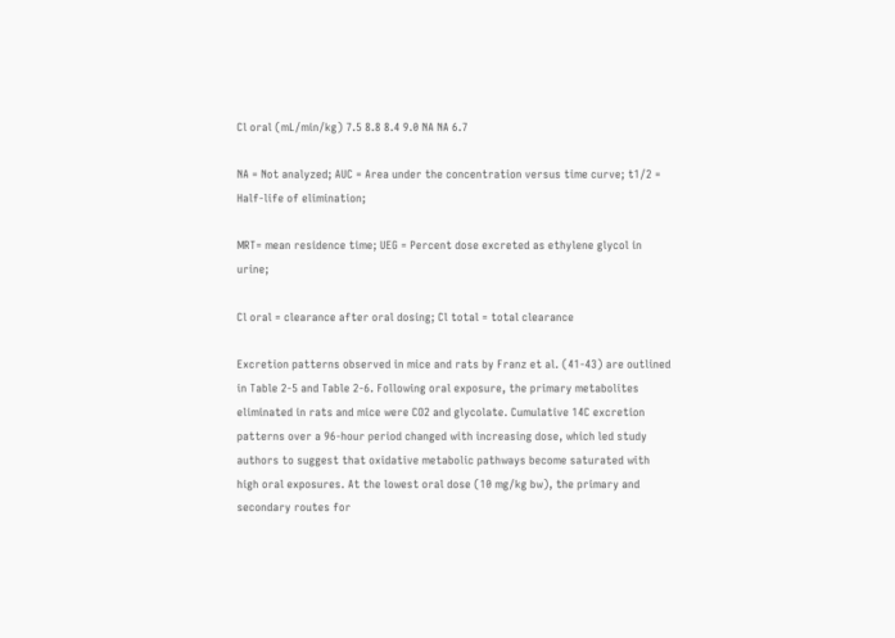Cl oral (mL/min/kg) 7.5 8.8 8.4 9.0 NA NA 6.7

NA = Not analyzed; AUC = Area under the concentration versus time curve; t1/2 = Half-life of elimination;

MRT= mean residence time; UEG = Percent dose excreted as ethylene glycol in urine;

Cl oral = clearance after oral dosing; Cl total = total clearance

Excretion patterns observed in mice and rats by Franz et al. (41-43) are outlined in Table 2-5 and Table 2-6. Following oral exposure, the primary metabolites eliminated in rats and mice were CO2 and glycolate. Cumulative 14C excretion patterns over a 96-hour period changed with increasing dose, which led study authors to suggest that oxidative metabolic pathways become saturated with high oral exposures. At the lowest oral dose (10 mg/kg bw), the primary and secondary routes for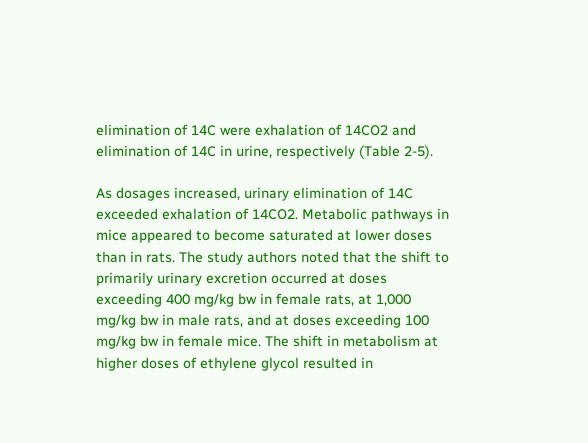elimination of 14C were exhalation of 14CO2 and elimination of 14C in urine, respectively (Table 2-5).

As dosages increased, urinary elimination of 14C exceeded exhalation of 14CO2. Metabolic pathways in mice appeared to become saturated at lower doses than in rats. The study authors noted that the shift to primarily urinary excretion occurred at doses exceeding 400 mg/kg bw in female rats, at 1,000 mg/kg bw in male rats, and at doses exceeding 100 mg/kg bw in female mice. The shift in metabolism at higher doses of ethylene glycol resulted in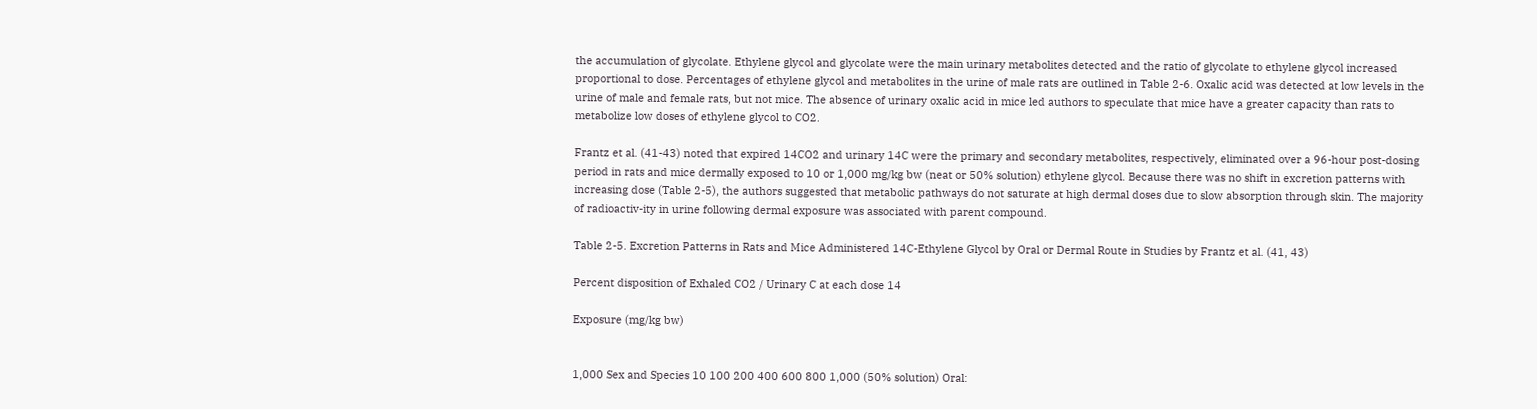the accumulation of glycolate. Ethylene glycol and glycolate were the main urinary metabolites detected and the ratio of glycolate to ethylene glycol increased proportional to dose. Percentages of ethylene glycol and metabolites in the urine of male rats are outlined in Table 2-6. Oxalic acid was detected at low levels in the urine of male and female rats, but not mice. The absence of urinary oxalic acid in mice led authors to speculate that mice have a greater capacity than rats to metabolize low doses of ethylene glycol to CO2.

Frantz et al. (41-43) noted that expired 14CO2 and urinary 14C were the primary and secondary metabolites, respectively, eliminated over a 96-hour post-dosing period in rats and mice dermally exposed to 10 or 1,000 mg/kg bw (neat or 50% solution) ethylene glycol. Because there was no shift in excretion patterns with increasing dose (Table 2-5), the authors suggested that metabolic pathways do not saturate at high dermal doses due to slow absorption through skin. The majority of radioactiv-ity in urine following dermal exposure was associated with parent compound.

Table 2-5. Excretion Patterns in Rats and Mice Administered 14C-Ethylene Glycol by Oral or Dermal Route in Studies by Frantz et al. (41, 43)

Percent disposition of Exhaled CO2 / Urinary C at each dose 14

Exposure (mg/kg bw)


1,000 Sex and Species 10 100 200 400 600 800 1,000 (50% solution) Oral: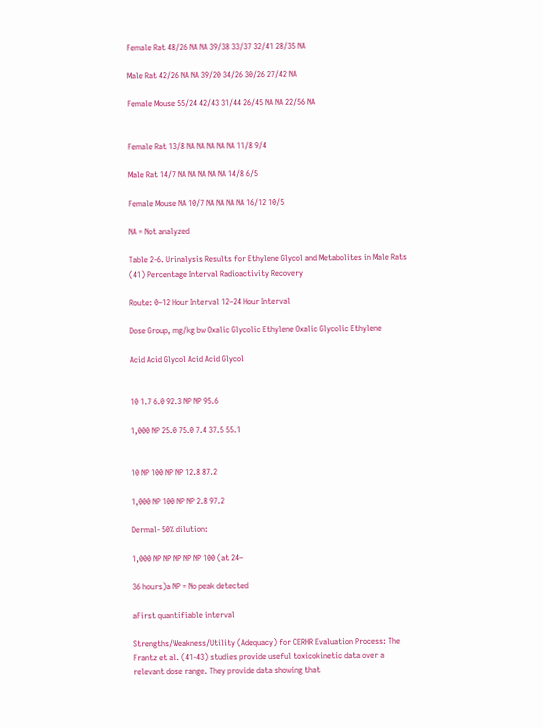Female Rat 48/26 NA NA 39/38 33/37 32/41 28/35 NA

Male Rat 42/26 NA NA 39/20 34/26 30/26 27/42 NA

Female Mouse 55/24 42/43 31/44 26/45 NA NA 22/56 NA


Female Rat 13/8 NA NA NA NA NA 11/8 9/4

Male Rat 14/7 NA NA NA NA NA 14/8 6/5

Female Mouse NA 10/7 NA NA NA NA 16/12 10/5

NA = Not analyzed

Table 2-6. Urinalysis Results for Ethylene Glycol and Metabolites in Male Rats (41) Percentage Interval Radioactivity Recovery

Route: 0–12 Hour Interval 12–24 Hour Interval

Dose Group, mg/kg bw Oxalic Glycolic Ethylene Oxalic Glycolic Ethylene

Acid Acid Glycol Acid Acid Glycol


10 1.7 6.0 92.3 NP NP 95.6

1,000 NP 25.0 75.0 7.4 37.5 55.1


10 NP 100 NP NP 12.8 87.2

1,000 NP 100 NP NP 2.8 97.2

Dermal- 50% dilution:

1,000 NP NP NP NP NP 100 (at 24–

36 hours)a NP = No peak detected

aFirst quantifiable interval

Strengths/Weakness/Utility (Adequacy) for CERHR Evaluation Process: The Frantz et al. (41-43) studies provide useful toxicokinetic data over a relevant dose range. They provide data showing that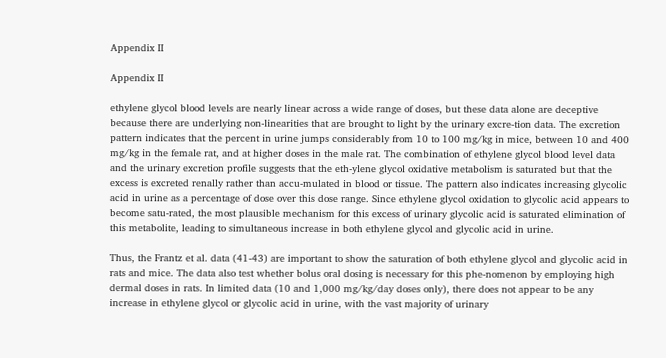Appendix II

Appendix II

ethylene glycol blood levels are nearly linear across a wide range of doses, but these data alone are deceptive because there are underlying non-linearities that are brought to light by the urinary excre-tion data. The excretion pattern indicates that the percent in urine jumps considerably from 10 to 100 mg/kg in mice, between 10 and 400 mg/kg in the female rat, and at higher doses in the male rat. The combination of ethylene glycol blood level data and the urinary excretion profile suggests that the eth-ylene glycol oxidative metabolism is saturated but that the excess is excreted renally rather than accu-mulated in blood or tissue. The pattern also indicates increasing glycolic acid in urine as a percentage of dose over this dose range. Since ethylene glycol oxidation to glycolic acid appears to become satu-rated, the most plausible mechanism for this excess of urinary glycolic acid is saturated elimination of this metabolite, leading to simultaneous increase in both ethylene glycol and glycolic acid in urine.

Thus, the Frantz et al. data (41-43) are important to show the saturation of both ethylene glycol and glycolic acid in rats and mice. The data also test whether bolus oral dosing is necessary for this phe-nomenon by employing high dermal doses in rats. In limited data (10 and 1,000 mg/kg/day doses only), there does not appear to be any increase in ethylene glycol or glycolic acid in urine, with the vast majority of urinary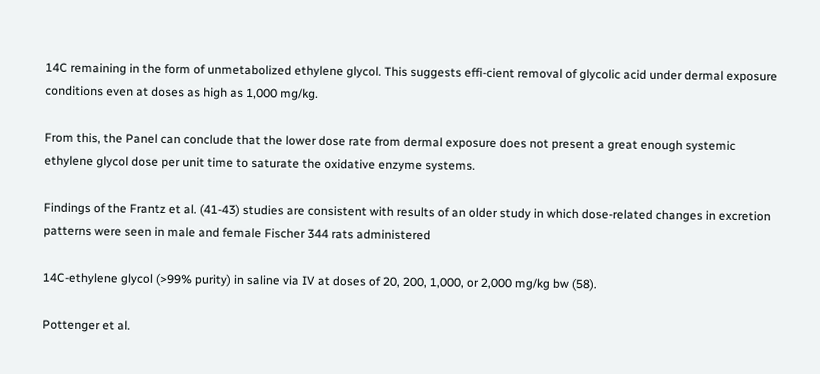14C remaining in the form of unmetabolized ethylene glycol. This suggests effi-cient removal of glycolic acid under dermal exposure conditions even at doses as high as 1,000 mg/kg.

From this, the Panel can conclude that the lower dose rate from dermal exposure does not present a great enough systemic ethylene glycol dose per unit time to saturate the oxidative enzyme systems.

Findings of the Frantz et al. (41-43) studies are consistent with results of an older study in which dose-related changes in excretion patterns were seen in male and female Fischer 344 rats administered

14C-ethylene glycol (>99% purity) in saline via IV at doses of 20, 200, 1,000, or 2,000 mg/kg bw (58).

Pottenger et al.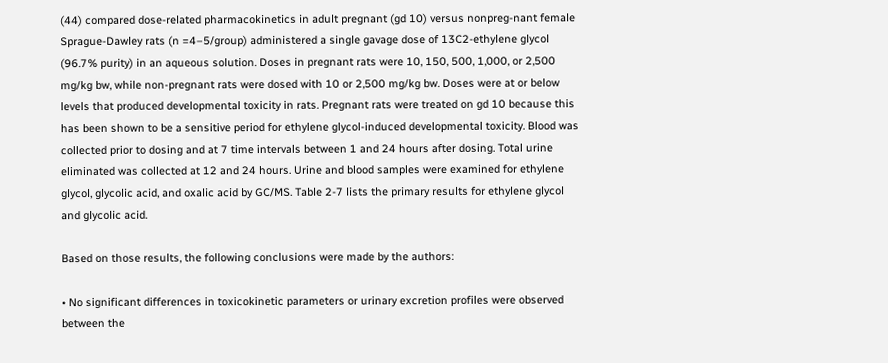(44) compared dose-related pharmacokinetics in adult pregnant (gd 10) versus nonpreg-nant female Sprague-Dawley rats (n =4–5/group) administered a single gavage dose of 13C2-ethylene glycol (96.7% purity) in an aqueous solution. Doses in pregnant rats were 10, 150, 500, 1,000, or 2,500 mg/kg bw, while non-pregnant rats were dosed with 10 or 2,500 mg/kg bw. Doses were at or below levels that produced developmental toxicity in rats. Pregnant rats were treated on gd 10 because this has been shown to be a sensitive period for ethylene glycol-induced developmental toxicity. Blood was collected prior to dosing and at 7 time intervals between 1 and 24 hours after dosing. Total urine eliminated was collected at 12 and 24 hours. Urine and blood samples were examined for ethylene glycol, glycolic acid, and oxalic acid by GC/MS. Table 2-7 lists the primary results for ethylene glycol and glycolic acid.

Based on those results, the following conclusions were made by the authors:

• No significant differences in toxicokinetic parameters or urinary excretion profiles were observed between the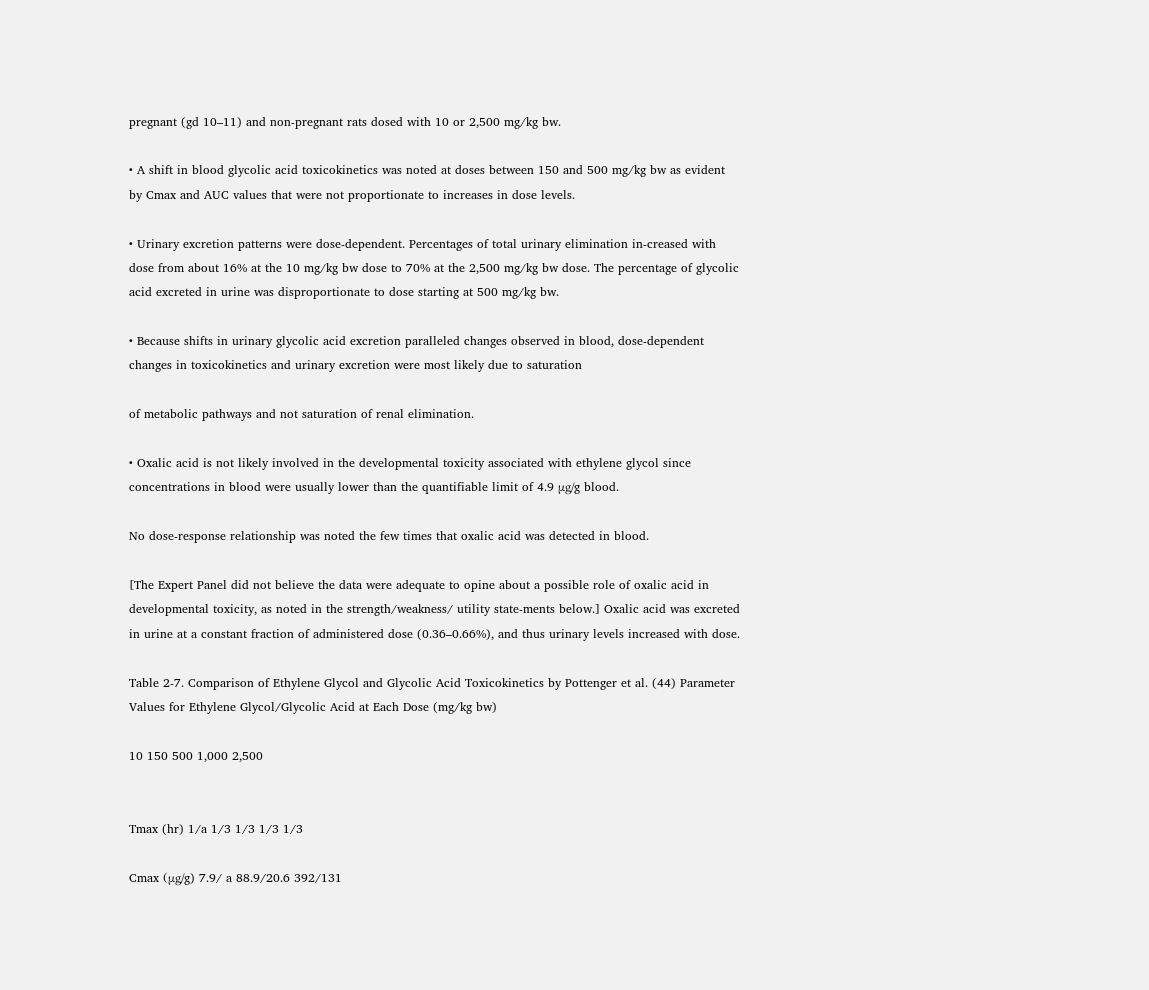pregnant (gd 10–11) and non-pregnant rats dosed with 10 or 2,500 mg/kg bw.

• A shift in blood glycolic acid toxicokinetics was noted at doses between 150 and 500 mg/kg bw as evident by Cmax and AUC values that were not proportionate to increases in dose levels.

• Urinary excretion patterns were dose-dependent. Percentages of total urinary elimination in-creased with dose from about 16% at the 10 mg/kg bw dose to 70% at the 2,500 mg/kg bw dose. The percentage of glycolic acid excreted in urine was disproportionate to dose starting at 500 mg/kg bw.

• Because shifts in urinary glycolic acid excretion paralleled changes observed in blood, dose-dependent changes in toxicokinetics and urinary excretion were most likely due to saturation

of metabolic pathways and not saturation of renal elimination.

• Oxalic acid is not likely involved in the developmental toxicity associated with ethylene glycol since concentrations in blood were usually lower than the quantifiable limit of 4.9 μg/g blood.

No dose-response relationship was noted the few times that oxalic acid was detected in blood.

[The Expert Panel did not believe the data were adequate to opine about a possible role of oxalic acid in developmental toxicity, as noted in the strength/weakness/ utility state-ments below.] Oxalic acid was excreted in urine at a constant fraction of administered dose (0.36–0.66%), and thus urinary levels increased with dose.

Table 2-7. Comparison of Ethylene Glycol and Glycolic Acid Toxicokinetics by Pottenger et al. (44) Parameter Values for Ethylene Glycol/Glycolic Acid at Each Dose (mg/kg bw)

10 150 500 1,000 2,500


Tmax (hr) 1/a 1/3 1/3 1/3 1/3

Cmax (μg/g) 7.9/ a 88.9/20.6 392/131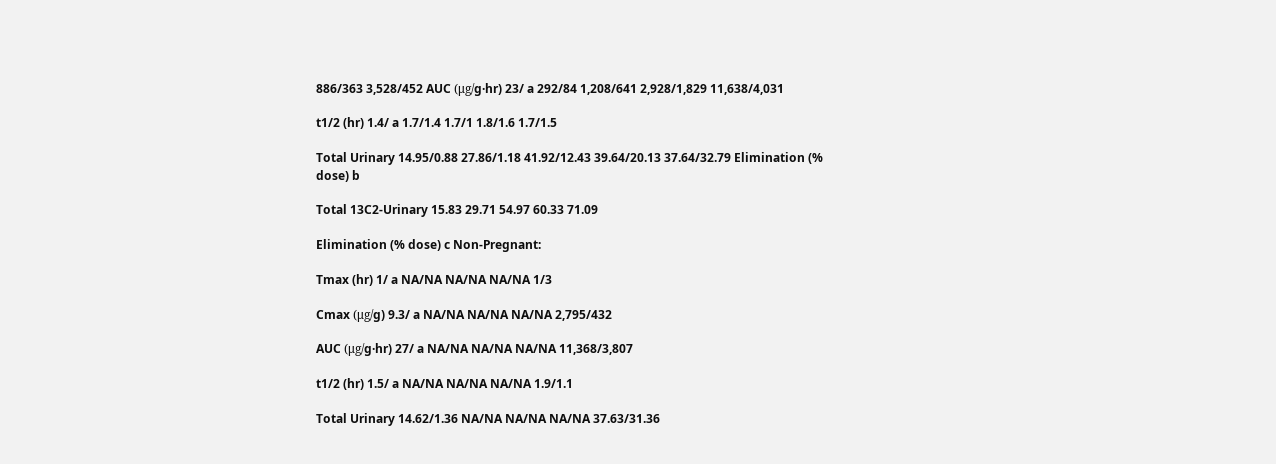886/363 3,528/452 AUC (μg/g·hr) 23/ a 292/84 1,208/641 2,928/1,829 11,638/4,031

t1/2 (hr) 1.4/ a 1.7/1.4 1.7/1 1.8/1.6 1.7/1.5

Total Urinary 14.95/0.88 27.86/1.18 41.92/12.43 39.64/20.13 37.64/32.79 Elimination (% dose) b

Total 13C2-Urinary 15.83 29.71 54.97 60.33 71.09

Elimination (% dose) c Non-Pregnant:

Tmax (hr) 1/ a NA/NA NA/NA NA/NA 1/3

Cmax (μg/g) 9.3/ a NA/NA NA/NA NA/NA 2,795/432

AUC (μg/g·hr) 27/ a NA/NA NA/NA NA/NA 11,368/3,807

t1/2 (hr) 1.5/ a NA/NA NA/NA NA/NA 1.9/1.1

Total Urinary 14.62/1.36 NA/NA NA/NA NA/NA 37.63/31.36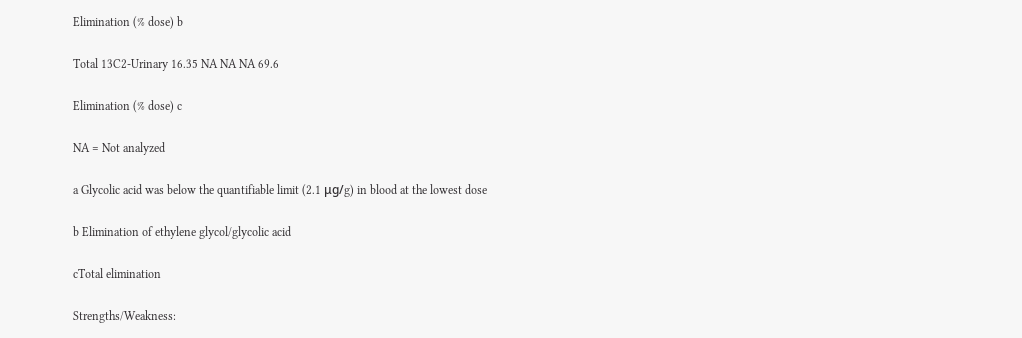Elimination (% dose) b

Total 13C2-Urinary 16.35 NA NA NA 69.6

Elimination (% dose) c

NA = Not analyzed

a Glycolic acid was below the quantifiable limit (2.1 μg/g) in blood at the lowest dose

b Elimination of ethylene glycol/glycolic acid

cTotal elimination

Strengths/Weakness: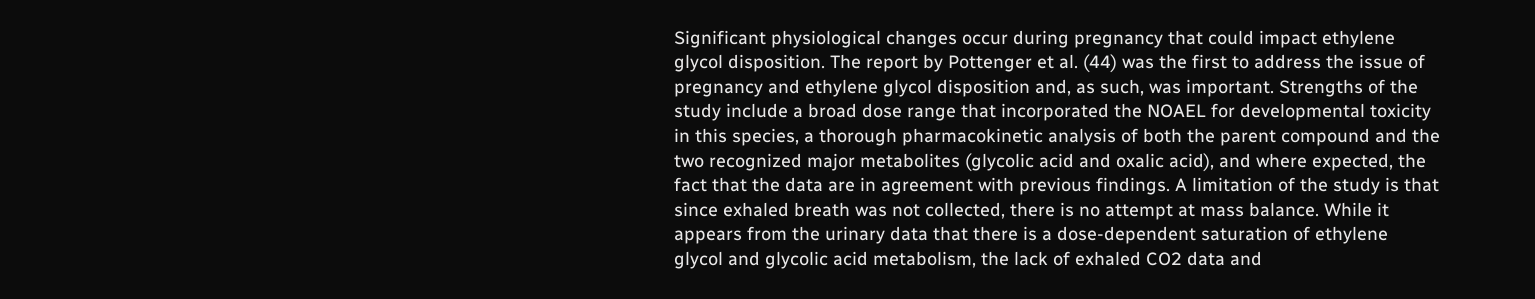Significant physiological changes occur during pregnancy that could impact ethylene glycol disposition. The report by Pottenger et al. (44) was the first to address the issue of pregnancy and ethylene glycol disposition and, as such, was important. Strengths of the study include a broad dose range that incorporated the NOAEL for developmental toxicity in this species, a thorough pharmacokinetic analysis of both the parent compound and the two recognized major metabolites (glycolic acid and oxalic acid), and where expected, the fact that the data are in agreement with previous findings. A limitation of the study is that since exhaled breath was not collected, there is no attempt at mass balance. While it appears from the urinary data that there is a dose-dependent saturation of ethylene glycol and glycolic acid metabolism, the lack of exhaled CO2 data and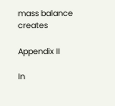mass balance creates

Appendix II

In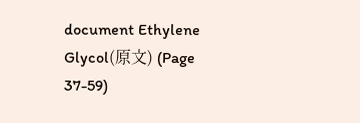document Ethylene Glycol(原文) (Page 37-59)